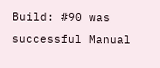Build: #90 was successful Manual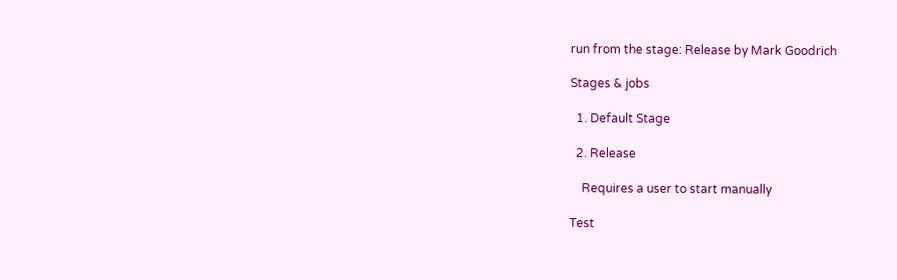run from the stage: Release by Mark Goodrich

Stages & jobs

  1. Default Stage

  2. Release

    Requires a user to start manually

Test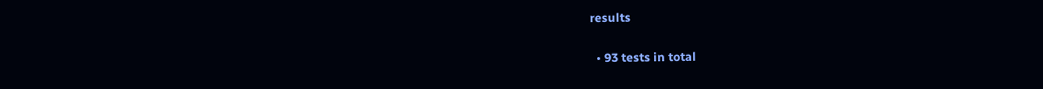results

  • 93 tests in total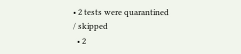• 2 tests were quarantined / skipped
  • 2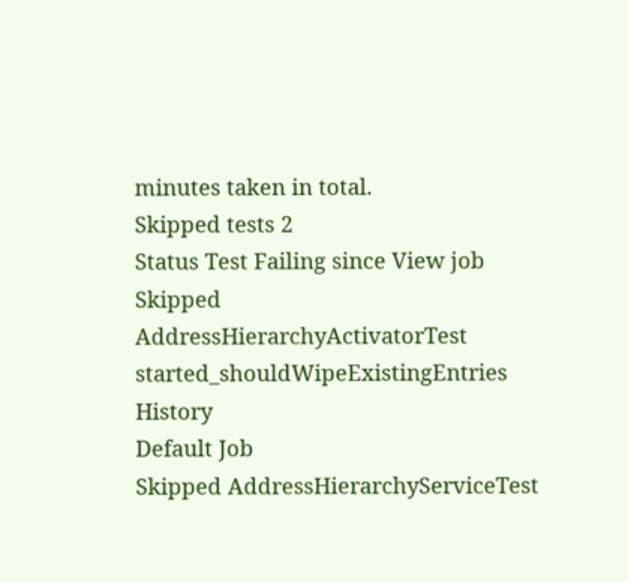minutes taken in total.
Skipped tests 2
Status Test Failing since View job
Skipped AddressHierarchyActivatorTest started_shouldWipeExistingEntries History
Default Job
Skipped AddressHierarchyServiceTest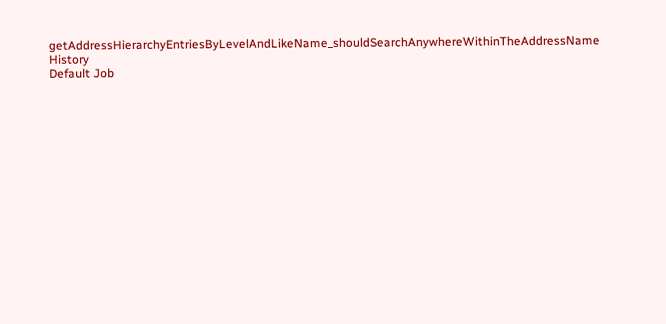getAddressHierarchyEntriesByLevelAndLikeName_shouldSearchAnywhereWithinTheAddressName History
Default Job